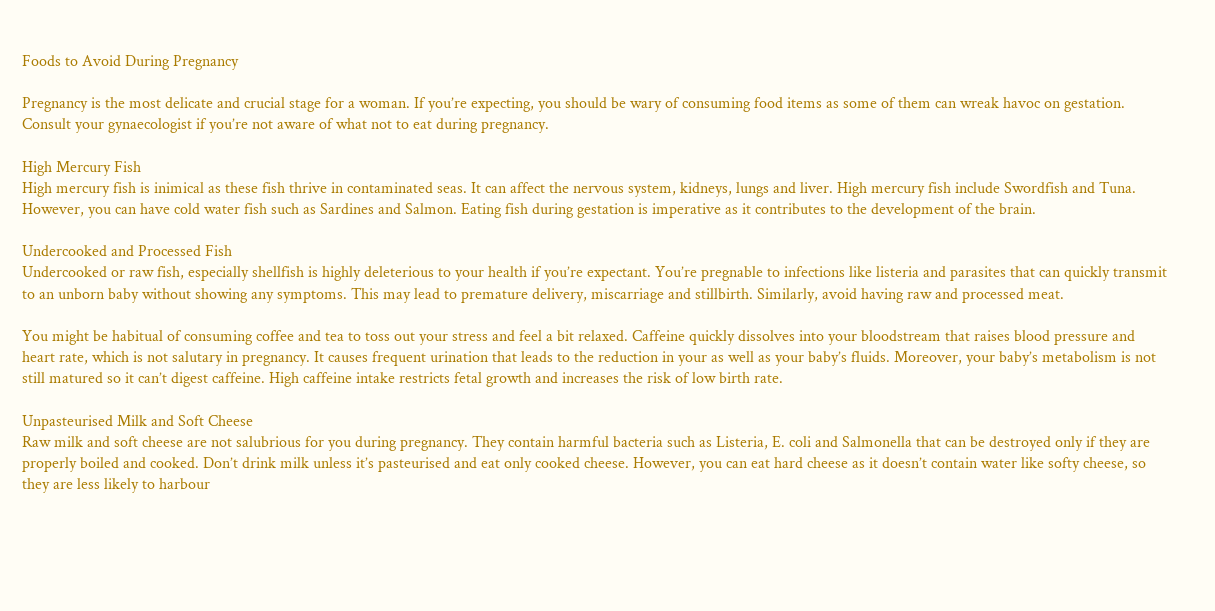Foods to Avoid During Pregnancy

Pregnancy is the most delicate and crucial stage for a woman. If you’re expecting, you should be wary of consuming food items as some of them can wreak havoc on gestation. Consult your gynaecologist if you’re not aware of what not to eat during pregnancy.

High Mercury Fish
High mercury fish is inimical as these fish thrive in contaminated seas. It can affect the nervous system, kidneys, lungs and liver. High mercury fish include Swordfish and Tuna. However, you can have cold water fish such as Sardines and Salmon. Eating fish during gestation is imperative as it contributes to the development of the brain.

Undercooked and Processed Fish
Undercooked or raw fish, especially shellfish is highly deleterious to your health if you’re expectant. You’re pregnable to infections like listeria and parasites that can quickly transmit to an unborn baby without showing any symptoms. This may lead to premature delivery, miscarriage and stillbirth. Similarly, avoid having raw and processed meat.

You might be habitual of consuming coffee and tea to toss out your stress and feel a bit relaxed. Caffeine quickly dissolves into your bloodstream that raises blood pressure and heart rate, which is not salutary in pregnancy. It causes frequent urination that leads to the reduction in your as well as your baby’s fluids. Moreover, your baby’s metabolism is not still matured so it can’t digest caffeine. High caffeine intake restricts fetal growth and increases the risk of low birth rate.

Unpasteurised Milk and Soft Cheese
Raw milk and soft cheese are not salubrious for you during pregnancy. They contain harmful bacteria such as Listeria, E. coli and Salmonella that can be destroyed only if they are properly boiled and cooked. Don’t drink milk unless it’s pasteurised and eat only cooked cheese. However, you can eat hard cheese as it doesn’t contain water like softy cheese, so they are less likely to harbour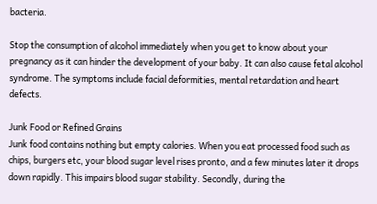bacteria.

Stop the consumption of alcohol immediately when you get to know about your pregnancy as it can hinder the development of your baby. It can also cause fetal alcohol syndrome. The symptoms include facial deformities, mental retardation and heart defects.

Junk Food or Refined Grains
Junk food contains nothing but empty calories. When you eat processed food such as chips, burgers etc, your blood sugar level rises pronto, and a few minutes later it drops down rapidly. This impairs blood sugar stability. Secondly, during the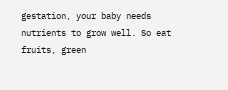gestation, your baby needs nutrients to grow well. So eat fruits, green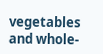vegetables and whole-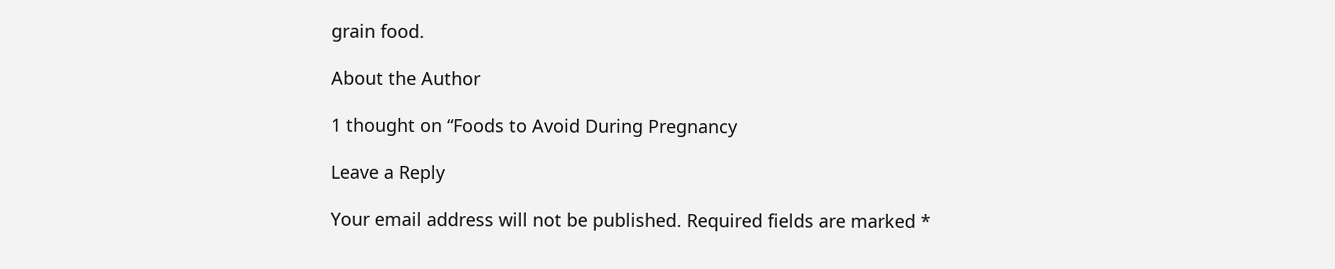grain food.

About the Author

1 thought on “Foods to Avoid During Pregnancy

Leave a Reply

Your email address will not be published. Required fields are marked *